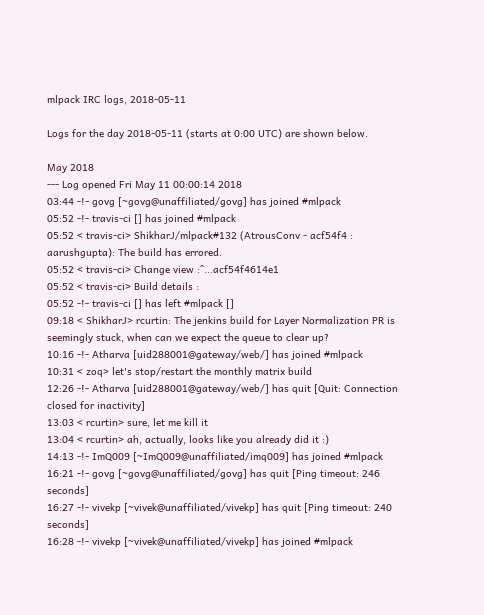mlpack IRC logs, 2018-05-11

Logs for the day 2018-05-11 (starts at 0:00 UTC) are shown below.

May 2018
--- Log opened Fri May 11 00:00:14 2018
03:44 -!- govg [~govg@unaffiliated/govg] has joined #mlpack
05:52 -!- travis-ci [] has joined #mlpack
05:52 < travis-ci> ShikharJ/mlpack#132 (AtrousConv - acf54f4 : aarushgupta): The build has errored.
05:52 < travis-ci> Change view :^...acf54f4614e1
05:52 < travis-ci> Build details :
05:52 -!- travis-ci [] has left #mlpack []
09:18 < ShikharJ> rcurtin: The jenkins build for Layer Normalization PR is seemingly stuck, when can we expect the queue to clear up?
10:16 -!- Atharva [uid288001@gateway/web/] has joined #mlpack
10:31 < zoq> let's stop/restart the monthly matrix build
12:26 -!- Atharva [uid288001@gateway/web/] has quit [Quit: Connection closed for inactivity]
13:03 < rcurtin> sure, let me kill it
13:04 < rcurtin> ah, actually, looks like you already did it :)
14:13 -!- ImQ009 [~ImQ009@unaffiliated/imq009] has joined #mlpack
16:21 -!- govg [~govg@unaffiliated/govg] has quit [Ping timeout: 246 seconds]
16:27 -!- vivekp [~vivek@unaffiliated/vivekp] has quit [Ping timeout: 240 seconds]
16:28 -!- vivekp [~vivek@unaffiliated/vivekp] has joined #mlpack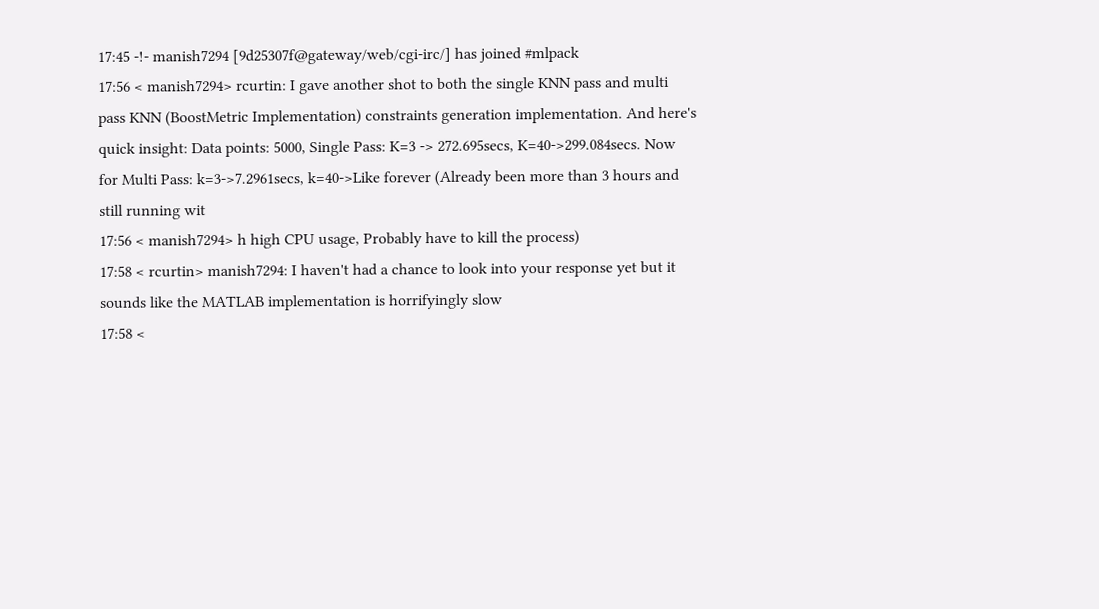17:45 -!- manish7294 [9d25307f@gateway/web/cgi-irc/] has joined #mlpack
17:56 < manish7294> rcurtin: I gave another shot to both the single KNN pass and multi pass KNN (BoostMetric Implementation) constraints generation implementation. And here's quick insight: Data points: 5000, Single Pass: K=3 -> 272.695secs, K=40->299.084secs. Now for Multi Pass: k=3->7.2961secs, k=40->Like forever (Already been more than 3 hours and still running wit
17:56 < manish7294> h high CPU usage, Probably have to kill the process)
17:58 < rcurtin> manish7294: I haven't had a chance to look into your response yet but it sounds like the MATLAB implementation is horrifyingly slow
17:58 <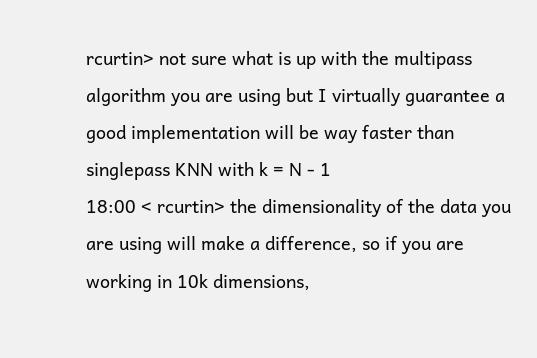rcurtin> not sure what is up with the multipass algorithm you are using but I virtually guarantee a good implementation will be way faster than singlepass KNN with k = N - 1
18:00 < rcurtin> the dimensionality of the data you are using will make a difference, so if you are working in 10k dimensions,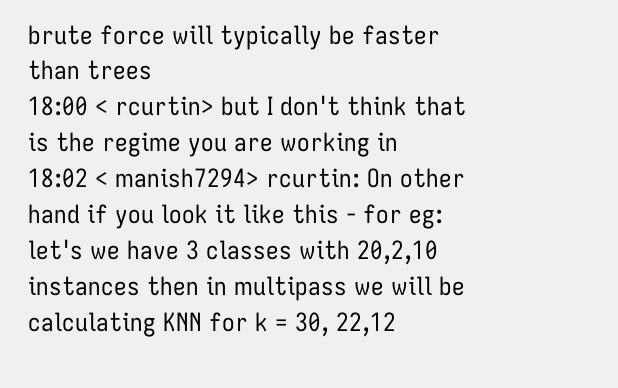brute force will typically be faster than trees
18:00 < rcurtin> but I don't think that is the regime you are working in
18:02 < manish7294> rcurtin: On other hand if you look it like this - for eg: let's we have 3 classes with 20,2,10 instances then in multipass we will be calculating KNN for k = 30, 22,12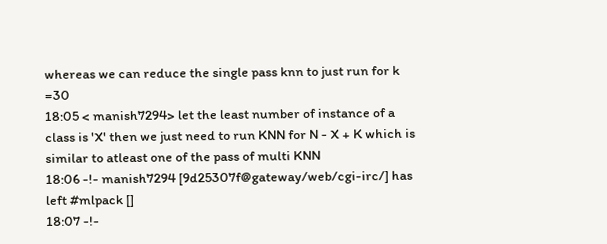whereas we can reduce the single pass knn to just run for k =30
18:05 < manish7294> let the least number of instance of a class is 'X' then we just need to run KNN for N - X + K which is similar to atleast one of the pass of multi KNN
18:06 -!- manish7294 [9d25307f@gateway/web/cgi-irc/] has left #mlpack []
18:07 -!-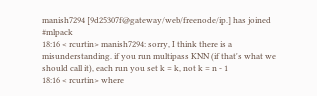manish7294 [9d25307f@gateway/web/freenode/ip.] has joined #mlpack
18:16 < rcurtin> manish7294: sorry, I think there is a misunderstanding. if you run multipass KNN (if that's what we should call it), each run you set k = k, not k = n - 1
18:16 < rcurtin> where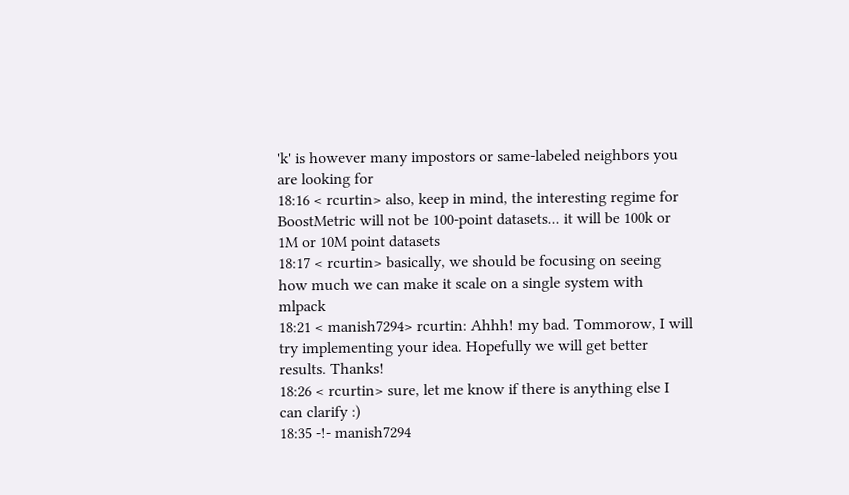'k' is however many impostors or same-labeled neighbors you are looking for
18:16 < rcurtin> also, keep in mind, the interesting regime for BoostMetric will not be 100-point datasets... it will be 100k or 1M or 10M point datasets
18:17 < rcurtin> basically, we should be focusing on seeing how much we can make it scale on a single system with mlpack
18:21 < manish7294> rcurtin: Ahhh! my bad. Tommorow, I will try implementing your idea. Hopefully we will get better results. Thanks!
18:26 < rcurtin> sure, let me know if there is anything else I can clarify :)
18:35 -!- manish7294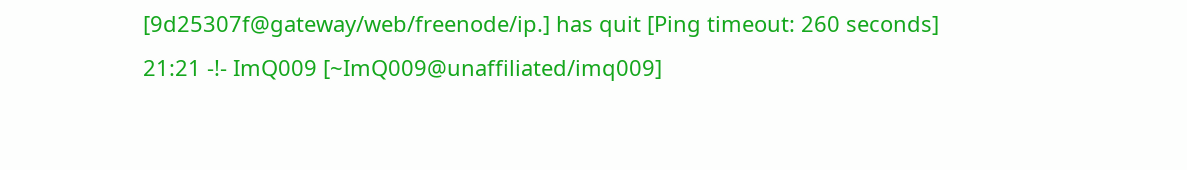[9d25307f@gateway/web/freenode/ip.] has quit [Ping timeout: 260 seconds]
21:21 -!- ImQ009 [~ImQ009@unaffiliated/imq009]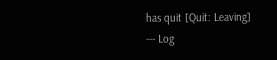has quit [Quit: Leaving]
--- Log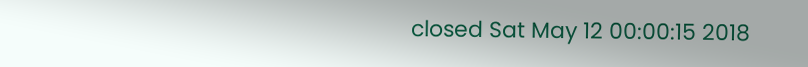closed Sat May 12 00:00:15 2018